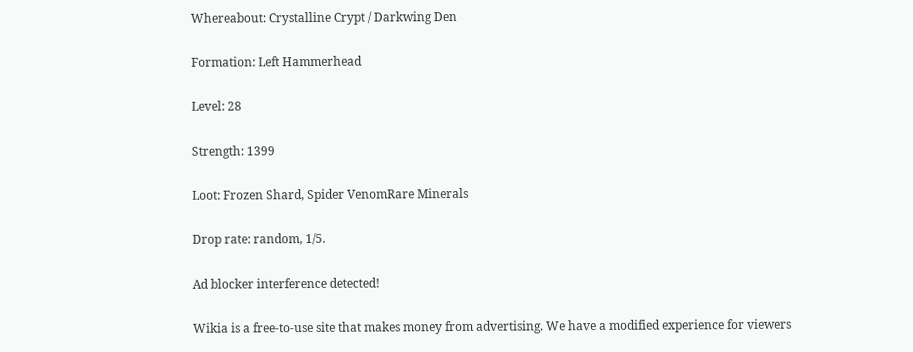Whereabout: Crystalline Crypt / Darkwing Den

Formation: Left Hammerhead

Level: 28

Strength: 1399

Loot: Frozen Shard, Spider VenomRare Minerals

Drop rate: random, 1/5.

Ad blocker interference detected!

Wikia is a free-to-use site that makes money from advertising. We have a modified experience for viewers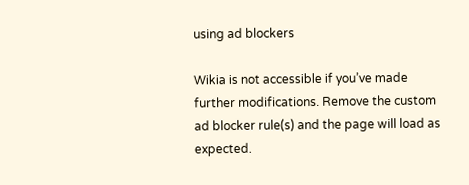using ad blockers

Wikia is not accessible if you’ve made further modifications. Remove the custom ad blocker rule(s) and the page will load as expected.